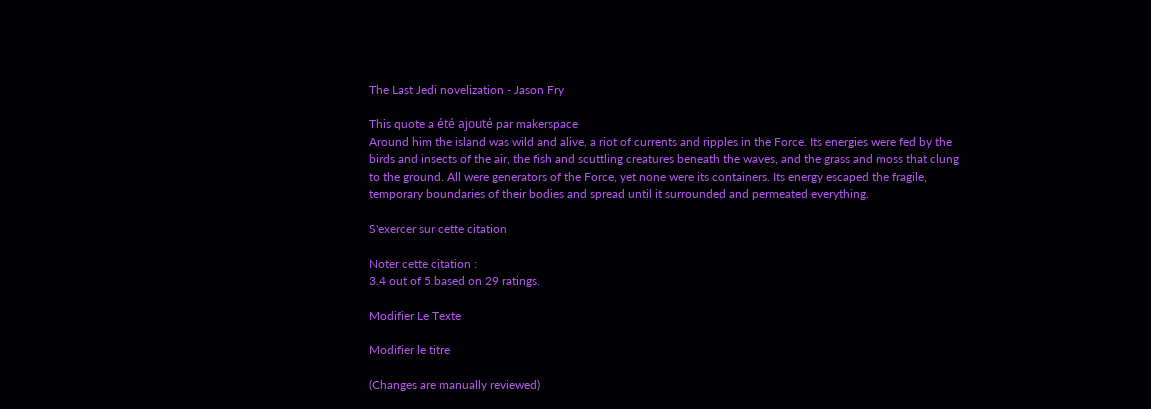The Last Jedi novelization - Jason Fry

This quote a été ajouté par makerspace
Around him the island was wild and alive, a riot of currents and ripples in the Force. Its energies were fed by the birds and insects of the air, the fish and scuttling creatures beneath the waves, and the grass and moss that clung to the ground. All were generators of the Force, yet none were its containers. Its energy escaped the fragile, temporary boundaries of their bodies and spread until it surrounded and permeated everything.

S'exercer sur cette citation

Noter cette citation :
3.4 out of 5 based on 29 ratings.

Modifier Le Texte

Modifier le titre

(Changes are manually reviewed)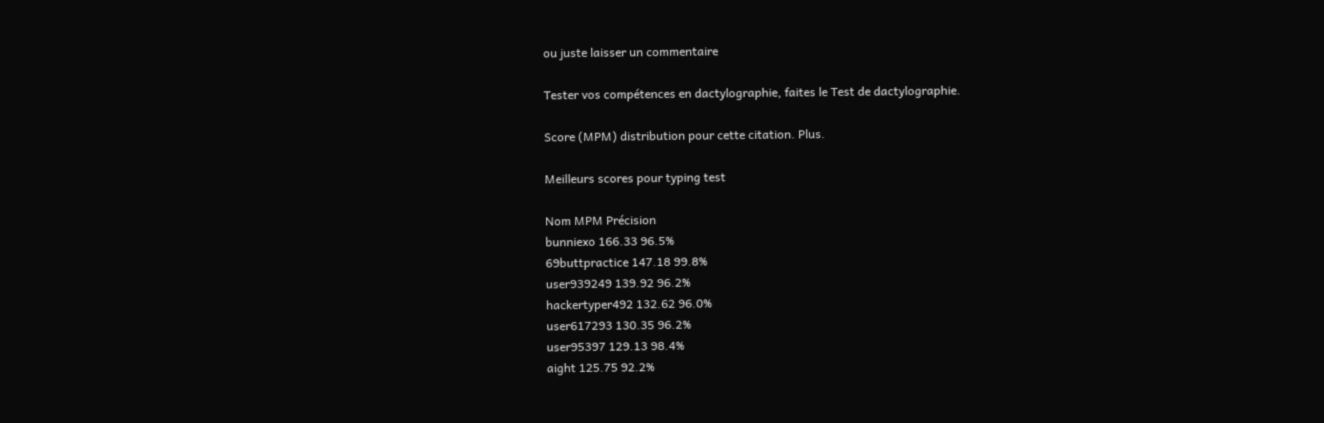ou juste laisser un commentaire

Tester vos compétences en dactylographie, faites le Test de dactylographie.

Score (MPM) distribution pour cette citation. Plus.

Meilleurs scores pour typing test

Nom MPM Précision
bunniexo 166.33 96.5%
69buttpractice 147.18 99.8%
user939249 139.92 96.2%
hackertyper492 132.62 96.0%
user617293 130.35 96.2%
user95397 129.13 98.4%
aight 125.75 92.2%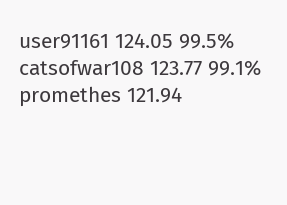user91161 124.05 99.5%
catsofwar108 123.77 99.1%
promethes 121.94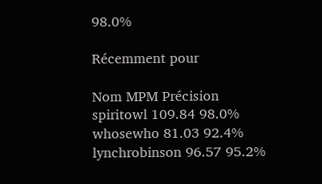98.0%

Récemment pour

Nom MPM Précision
spiritowl 109.84 98.0%
whosewho 81.03 92.4%
lynchrobinson 96.57 95.2%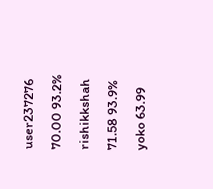user237276 70.00 93.2%
rishikkshah 71.58 93.9%
yoko 63.99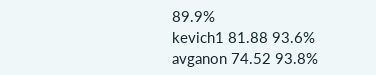89.9%
kevich1 81.88 93.6%
avganon 74.52 93.8%